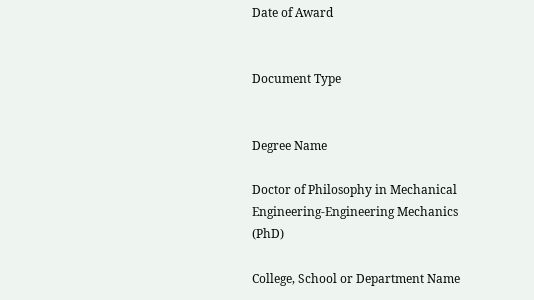Date of Award


Document Type


Degree Name

Doctor of Philosophy in Mechanical Engineering-Engineering Mechanics (PhD)

College, School or Department Name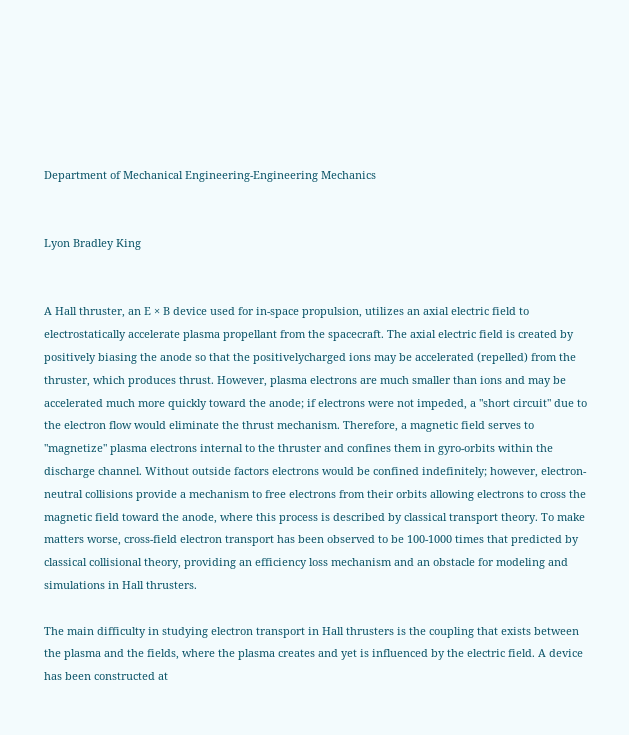Department of Mechanical Engineering-Engineering Mechanics


Lyon Bradley King


A Hall thruster, an E × B device used for in-space propulsion, utilizes an axial electric field to electrostatically accelerate plasma propellant from the spacecraft. The axial electric field is created by positively biasing the anode so that the positivelycharged ions may be accelerated (repelled) from the thruster, which produces thrust. However, plasma electrons are much smaller than ions and may be accelerated much more quickly toward the anode; if electrons were not impeded, a "short circuit" due to the electron flow would eliminate the thrust mechanism. Therefore, a magnetic field serves to "magnetize" plasma electrons internal to the thruster and confines them in gyro-orbits within the discharge channel. Without outside factors electrons would be confined indefinitely; however, electron-neutral collisions provide a mechanism to free electrons from their orbits allowing electrons to cross the magnetic field toward the anode, where this process is described by classical transport theory. To make matters worse, cross-field electron transport has been observed to be 100-1000 times that predicted by classical collisional theory, providing an efficiency loss mechanism and an obstacle for modeling and simulations in Hall thrusters.

The main difficulty in studying electron transport in Hall thrusters is the coupling that exists between the plasma and the fields, where the plasma creates and yet is influenced by the electric field. A device has been constructed at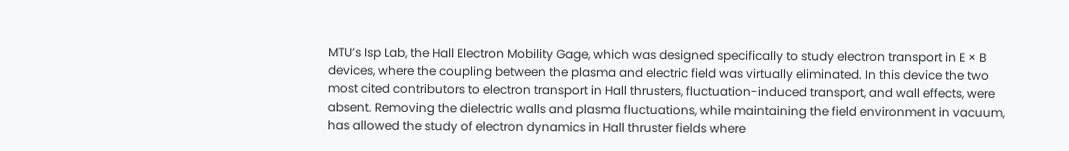MTU’s Isp Lab, the Hall Electron Mobility Gage, which was designed specifically to study electron transport in E × B devices, where the coupling between the plasma and electric field was virtually eliminated. In this device the two most cited contributors to electron transport in Hall thrusters, fluctuation-induced transport, and wall effects, were absent. Removing the dielectric walls and plasma fluctuations, while maintaining the field environment in vacuum, has allowed the study of electron dynamics in Hall thruster fields where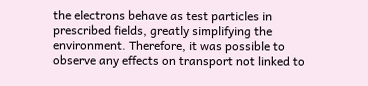the electrons behave as test particles in prescribed fields, greatly simplifying the environment. Therefore, it was possible to observe any effects on transport not linked to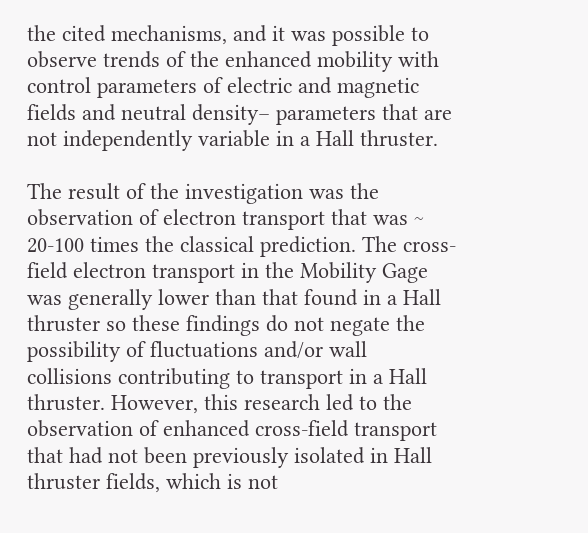the cited mechanisms, and it was possible to observe trends of the enhanced mobility with control parameters of electric and magnetic fields and neutral density– parameters that are not independently variable in a Hall thruster.

The result of the investigation was the observation of electron transport that was ~ 20-100 times the classical prediction. The cross-field electron transport in the Mobility Gage was generally lower than that found in a Hall thruster so these findings do not negate the possibility of fluctuations and/or wall collisions contributing to transport in a Hall thruster. However, this research led to the observation of enhanced cross-field transport that had not been previously isolated in Hall thruster fields, which is not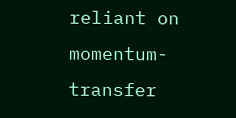reliant on momentum-transfer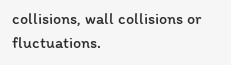collisions, wall collisions or fluctuations.